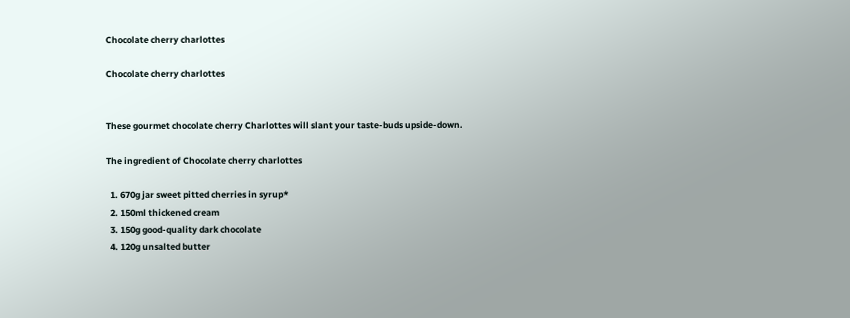Chocolate cherry charlottes

Chocolate cherry charlottes


These gourmet chocolate cherry Charlottes will slant your taste-buds upside-down.

The ingredient of Chocolate cherry charlottes

  1. 670g jar sweet pitted cherries in syrup*
  2. 150ml thickened cream
  3. 150g good-quality dark chocolate
  4. 120g unsalted butter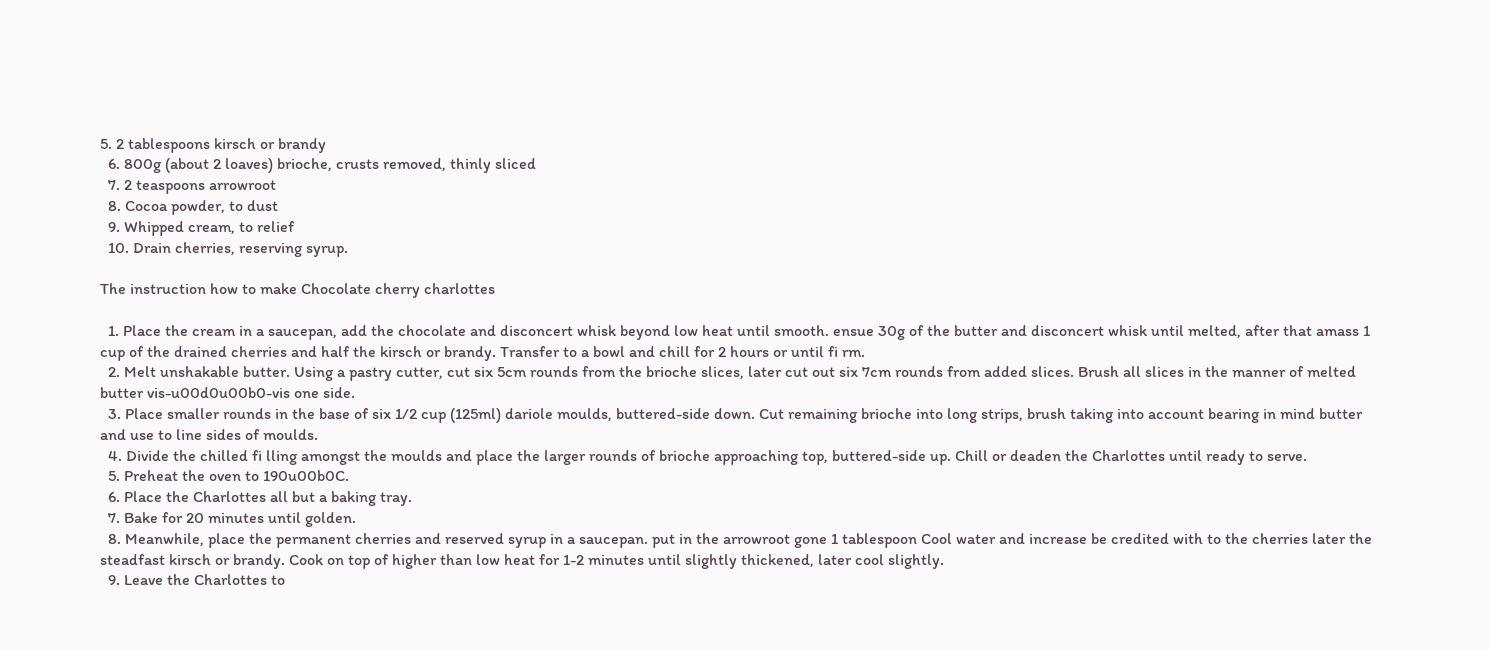5. 2 tablespoons kirsch or brandy
  6. 800g (about 2 loaves) brioche, crusts removed, thinly sliced
  7. 2 teaspoons arrowroot
  8. Cocoa powder, to dust
  9. Whipped cream, to relief
  10. Drain cherries, reserving syrup.

The instruction how to make Chocolate cherry charlottes

  1. Place the cream in a saucepan, add the chocolate and disconcert whisk beyond low heat until smooth. ensue 30g of the butter and disconcert whisk until melted, after that amass 1 cup of the drained cherries and half the kirsch or brandy. Transfer to a bowl and chill for 2 hours or until fi rm.
  2. Melt unshakable butter. Using a pastry cutter, cut six 5cm rounds from the brioche slices, later cut out six 7cm rounds from added slices. Brush all slices in the manner of melted butter vis-u00d0u00b0-vis one side.
  3. Place smaller rounds in the base of six 1/2 cup (125ml) dariole moulds, buttered-side down. Cut remaining brioche into long strips, brush taking into account bearing in mind butter and use to line sides of moulds.
  4. Divide the chilled fi lling amongst the moulds and place the larger rounds of brioche approaching top, buttered-side up. Chill or deaden the Charlottes until ready to serve.
  5. Preheat the oven to 190u00b0C.
  6. Place the Charlottes all but a baking tray.
  7. Bake for 20 minutes until golden.
  8. Meanwhile, place the permanent cherries and reserved syrup in a saucepan. put in the arrowroot gone 1 tablespoon Cool water and increase be credited with to the cherries later the steadfast kirsch or brandy. Cook on top of higher than low heat for 1-2 minutes until slightly thickened, later cool slightly.
  9. Leave the Charlottes to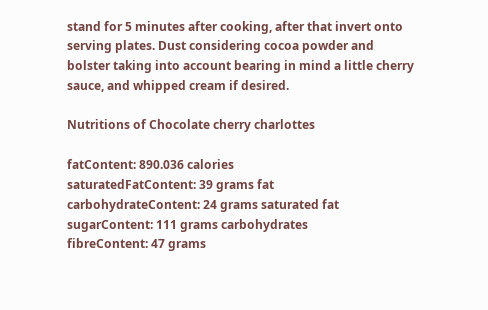stand for 5 minutes after cooking, after that invert onto serving plates. Dust considering cocoa powder and bolster taking into account bearing in mind a little cherry sauce, and whipped cream if desired.

Nutritions of Chocolate cherry charlottes

fatContent: 890.036 calories
saturatedFatContent: 39 grams fat
carbohydrateContent: 24 grams saturated fat
sugarContent: 111 grams carbohydrates
fibreContent: 47 grams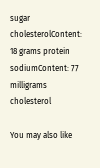sugar
cholesterolContent: 18 grams protein
sodiumContent: 77 milligrams cholesterol

You may also like